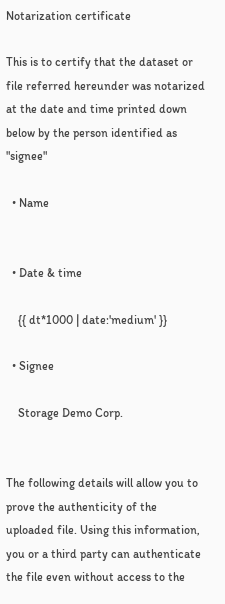Notarization certificate

This is to certify that the dataset or file referred hereunder was notarized at the date and time printed down below by the person identified as "signee"

  • Name


  • Date & time

    {{ dt*1000 | date:'medium' }}

  • Signee

    Storage Demo Corp.


The following details will allow you to prove the authenticity of the uploaded file. Using this information, you or a third party can authenticate the file even without access to the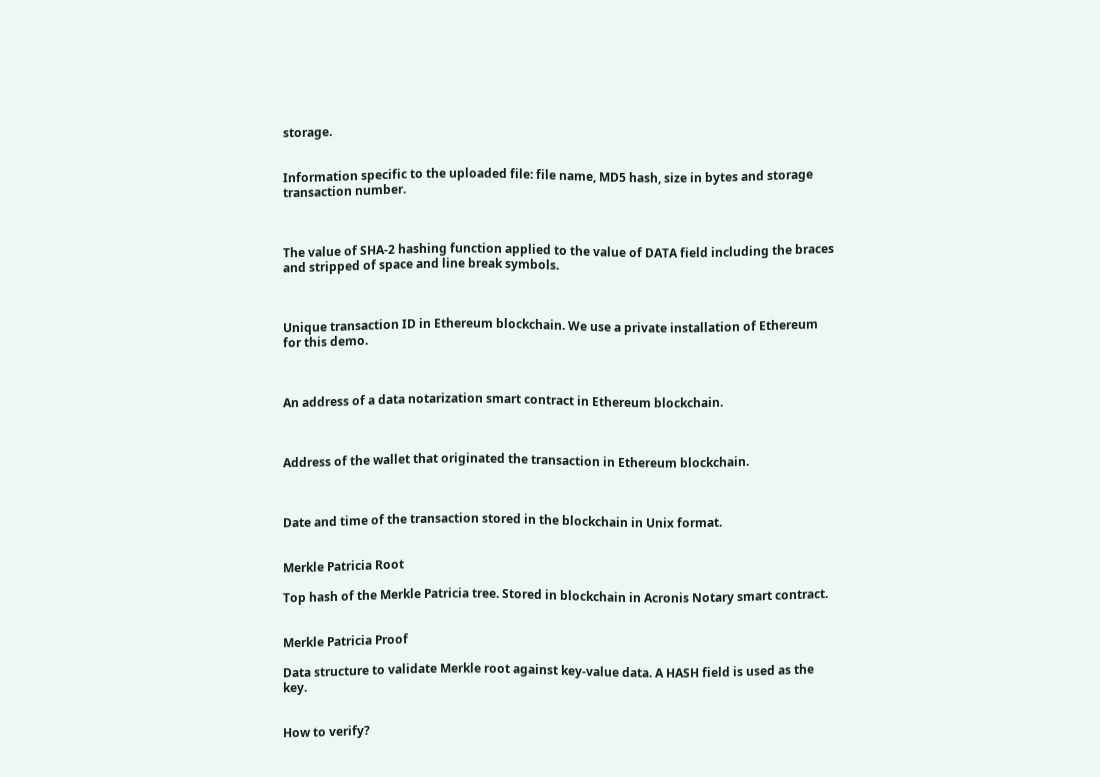storage.


Information specific to the uploaded file: file name, MD5 hash, size in bytes and storage transaction number.



The value of SHA-2 hashing function applied to the value of DATA field including the braces and stripped of space and line break symbols.



Unique transaction ID in Ethereum blockchain. We use a private installation of Ethereum for this demo.



An address of a data notarization smart contract in Ethereum blockchain.



Address of the wallet that originated the transaction in Ethereum blockchain.



Date and time of the transaction stored in the blockchain in Unix format.


Merkle Patricia Root

Top hash of the Merkle Patricia tree. Stored in blockchain in Acronis Notary smart contract.


Merkle Patricia Proof

Data structure to validate Merkle root against key-value data. A HASH field is used as the key.


How to verify?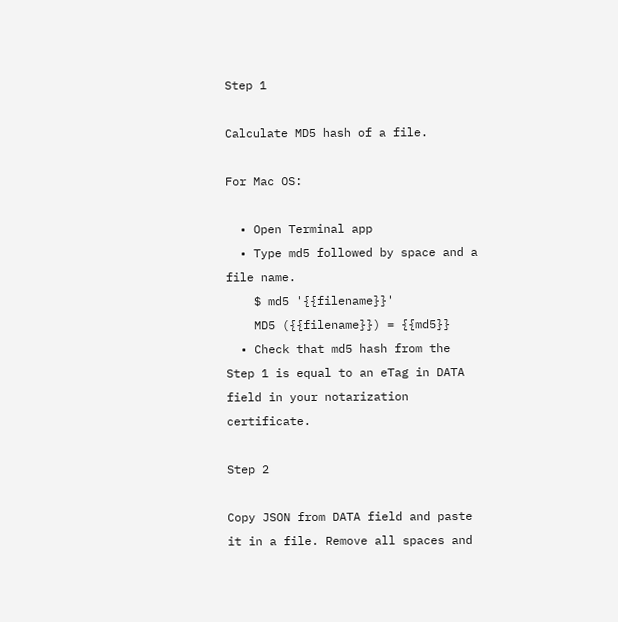Step 1

Calculate MD5 hash of a file.

For Mac OS:

  • Open Terminal app
  • Type md5 followed by space and a file name.
    $ md5 '{{filename}}'
    MD5 ({{filename}}) = {{md5}}
  • Check that md5 hash from the Step 1 is equal to an eTag in DATA field in your notarization certificate.

Step 2

Copy JSON from DATA field and paste it in a file. Remove all spaces and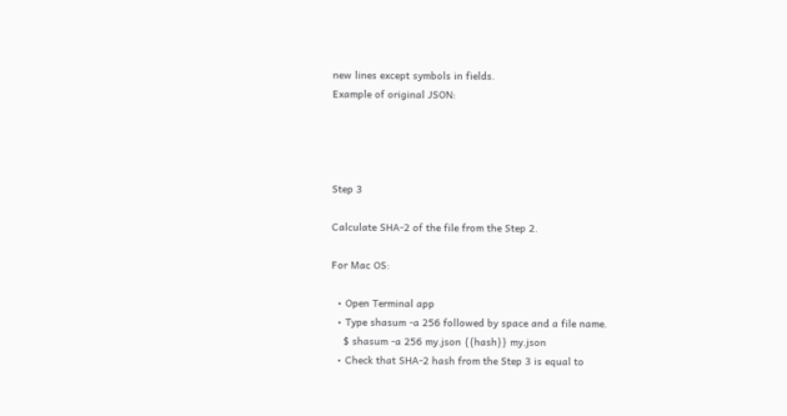new lines except symbols in fields.
Example of original JSON:




Step 3

Calculate SHA-2 of the file from the Step 2.

For Mac OS:

  • Open Terminal app
  • Type shasum -a 256 followed by space and a file name.
    $ shasum -a 256 my.json {{hash}} my.json
  • Check that SHA-2 hash from the Step 3 is equal to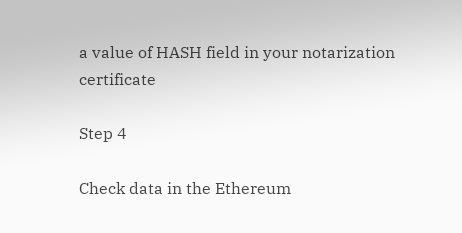a value of HASH field in your notarization certificate

Step 4

Check data in the Ethereum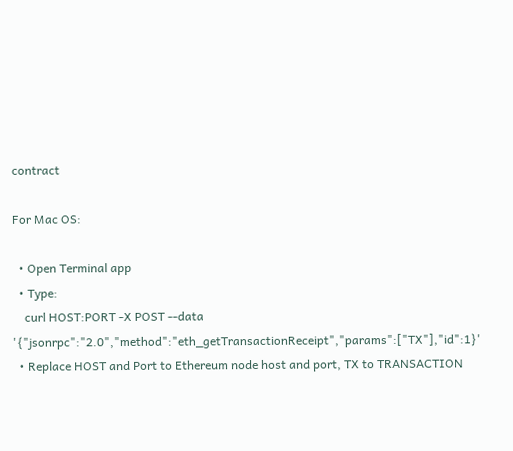contract

For Mac OS:

  • Open Terminal app
  • Type:
    curl HOST:PORT -X POST --data '{"jsonrpc":"2.0","method":"eth_getTransactionReceipt","params":["TX"],"id":1}'
  • Replace HOST and Port to Ethereum node host and port, TX to TRANSACTION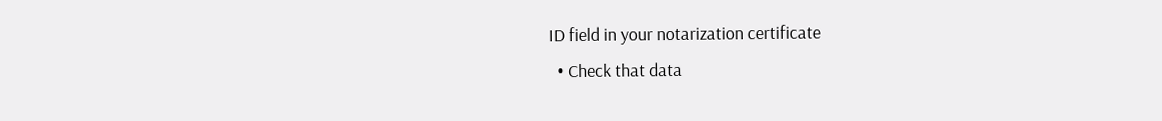ID field in your notarization certificate
  • Check that data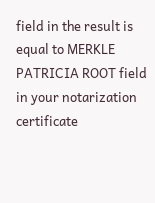field in the result is equal to MERKLE PATRICIA ROOT field in your notarization certificate